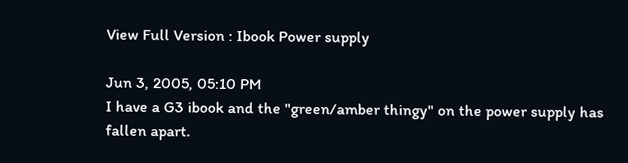View Full Version : Ibook Power supply

Jun 3, 2005, 05:10 PM
I have a G3 ibook and the "green/amber thingy" on the power supply has fallen apart.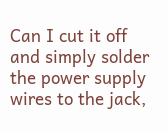Can I cut it off and simply solder the power supply wires to the jack,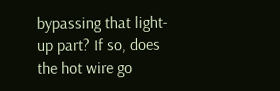bypassing that light-up part? If so, does the hot wire go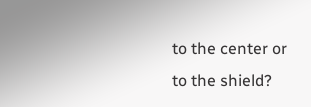to the center or to the shield?